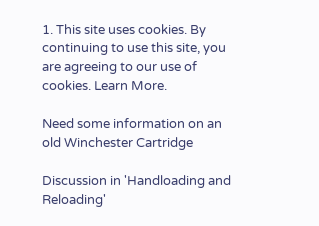1. This site uses cookies. By continuing to use this site, you are agreeing to our use of cookies. Learn More.

Need some information on an old Winchester Cartridge

Discussion in 'Handloading and Reloading'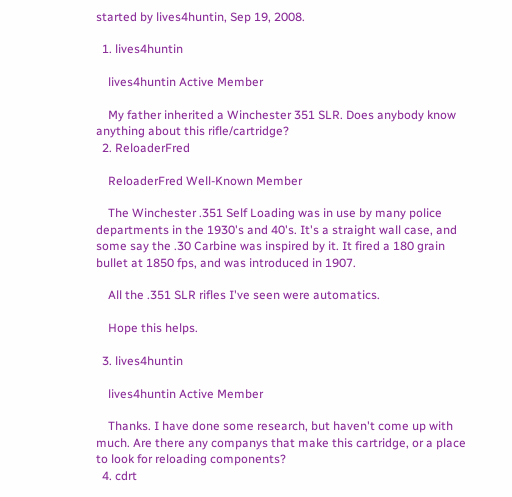started by lives4huntin, Sep 19, 2008.

  1. lives4huntin

    lives4huntin Active Member

    My father inherited a Winchester 351 SLR. Does anybody know anything about this rifle/cartridge?
  2. ReloaderFred

    ReloaderFred Well-Known Member

    The Winchester .351 Self Loading was in use by many police departments in the 1930's and 40's. It's a straight wall case, and some say the .30 Carbine was inspired by it. It fired a 180 grain bullet at 1850 fps, and was introduced in 1907.

    All the .351 SLR rifles I've seen were automatics.

    Hope this helps.

  3. lives4huntin

    lives4huntin Active Member

    Thanks. I have done some research, but haven't come up with much. Are there any companys that make this cartridge, or a place to look for reloading components?
  4. cdrt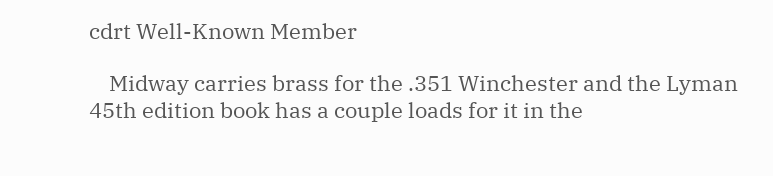cdrt Well-Known Member

    Midway carries brass for the .351 Winchester and the Lyman 45th edition book has a couple loads for it in the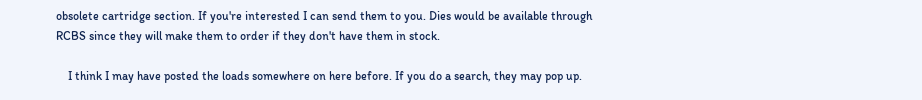obsolete cartridge section. If you're interested I can send them to you. Dies would be available through RCBS since they will make them to order if they don't have them in stock.

    I think I may have posted the loads somewhere on here before. If you do a search, they may pop up.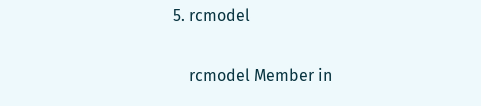5. rcmodel

    rcmodel Member in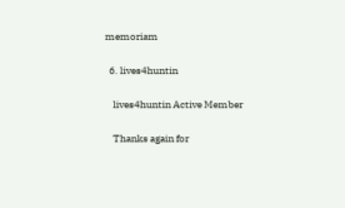memoriam

  6. lives4huntin

    lives4huntin Active Member

    Thanks again for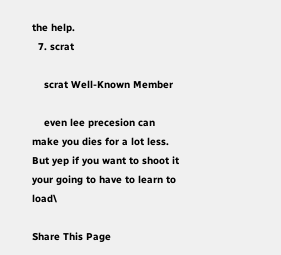the help.
  7. scrat

    scrat Well-Known Member

    even lee precesion can make you dies for a lot less. But yep if you want to shoot it your going to have to learn to load\

Share This Page